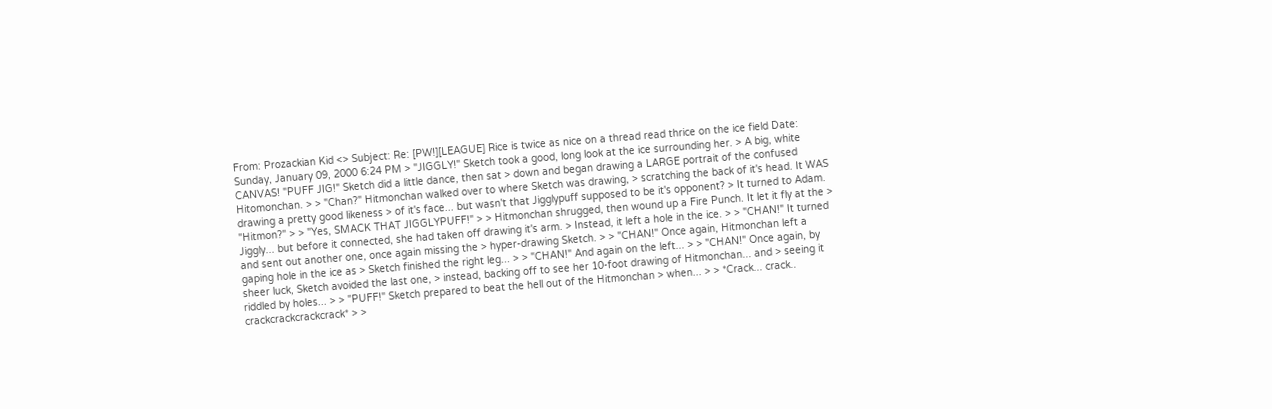From: Prozackian Kid <> Subject: Re: [PW!][LEAGUE] Rice is twice as nice on a thread read thrice on the ice field Date: Sunday, January 09, 2000 6:24 PM > "JIGGLY!" Sketch took a good, long look at the ice surrounding her. > A big, white CANVAS! "PUFF JIG!" Sketch did a little dance, then sat > down and began drawing a LARGE portrait of the confused Hitomonchan. > > "Chan?" Hitmonchan walked over to where Sketch was drawing, > scratching the back of it's head. It WAS drawing a pretty good likeness > of it's face... but wasn't that Jigglypuff supposed to be it's opponent? > It turned to Adam. "Hitmon?" > > "Yes, SMACK THAT JIGGLYPUFF!" > > Hitmonchan shrugged, then wound up a Fire Punch. It let it fly at the > Jiggly... but before it connected, she had taken off drawing it's arm. > Instead, it left a hole in the ice. > > "CHAN!" It turned and sent out another one, once again missing the > hyper-drawing Sketch. > > "CHAN!" Once again, Hitmonchan left a gaping hole in the ice as > Sketch finished the right leg... > > "CHAN!" And again on the left... > > "CHAN!" Once again, by sheer luck, Sketch avoided the last one, > instead, backing off to see her 10-foot drawing of Hitmonchan... and > seeing it riddled by holes... > > "PUFF!" Sketch prepared to beat the hell out of the Hitmonchan > when... > > *Crack... crack.. crackcrackcrackcrack* > >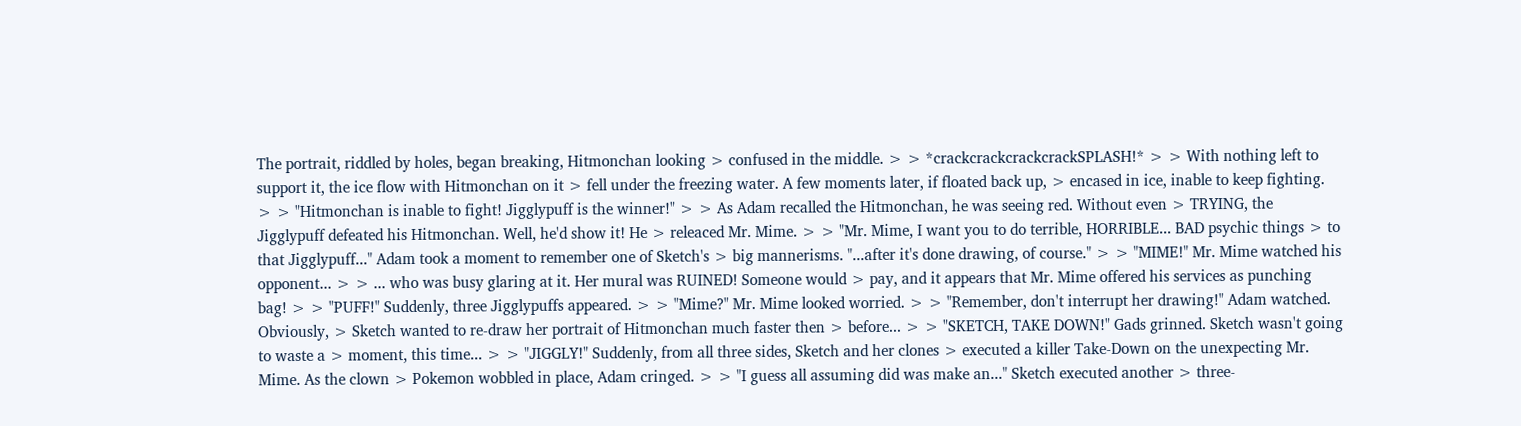The portrait, riddled by holes, began breaking, Hitmonchan looking > confused in the middle. > > *crackcrackcrackcrackSPLASH!* > > With nothing left to support it, the ice flow with Hitmonchan on it > fell under the freezing water. A few moments later, if floated back up, > encased in ice, inable to keep fighting. > > "Hitmonchan is inable to fight! Jigglypuff is the winner!" > > As Adam recalled the Hitmonchan, he was seeing red. Without even > TRYING, the Jigglypuff defeated his Hitmonchan. Well, he'd show it! He > releaced Mr. Mime. > > "Mr. Mime, I want you to do terrible, HORRIBLE... BAD psychic things > to that Jigglypuff..." Adam took a moment to remember one of Sketch's > big mannerisms. "...after it's done drawing, of course." > > "MIME!" Mr. Mime watched his opponent... > > ... who was busy glaring at it. Her mural was RUINED! Someone would > pay, and it appears that Mr. Mime offered his services as punching bag! > > "PUFF!" Suddenly, three Jigglypuffs appeared. > > "Mime?" Mr. Mime looked worried. > > "Remember, don't interrupt her drawing!" Adam watched. Obviously, > Sketch wanted to re-draw her portrait of Hitmonchan much faster then > before... > > "SKETCH, TAKE DOWN!" Gads grinned. Sketch wasn't going to waste a > moment, this time... > > "JIGGLY!" Suddenly, from all three sides, Sketch and her clones > executed a killer Take-Down on the unexpecting Mr. Mime. As the clown > Pokemon wobbled in place, Adam cringed. > > "I guess all assuming did was make an..." Sketch executed another > three-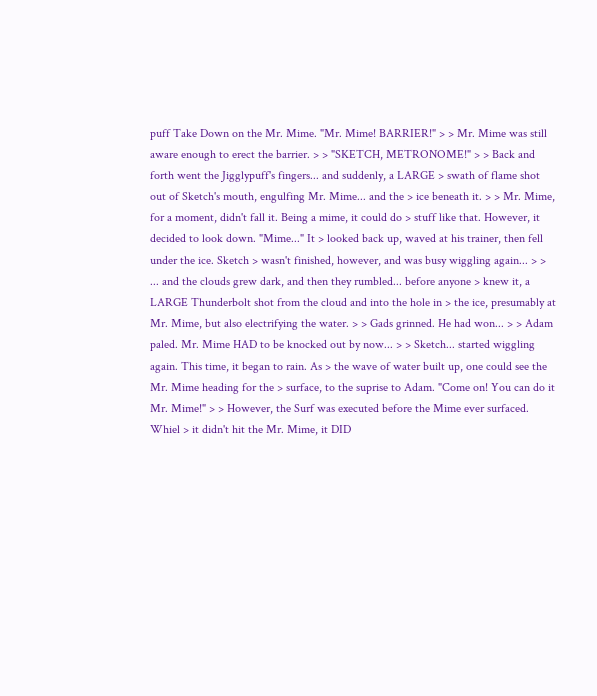puff Take Down on the Mr. Mime. "Mr. Mime! BARRIER!" > > Mr. Mime was still aware enough to erect the barrier. > > "SKETCH, METRONOME!" > > Back and forth went the Jigglypuff's fingers... and suddenly, a LARGE > swath of flame shot out of Sketch's mouth, engulfing Mr. Mime... and the > ice beneath it. > > Mr. Mime, for a moment, didn't fall it. Being a mime, it could do > stuff like that. However, it decided to look down. "Mime..." It > looked back up, waved at his trainer, then fell under the ice. Sketch > wasn't finished, however, and was busy wiggling again... > > ... and the clouds grew dark, and then they rumbled... before anyone > knew it, a LARGE Thunderbolt shot from the cloud and into the hole in > the ice, presumably at Mr. Mime, but also electrifying the water. > > Gads grinned. He had won... > > Adam paled. Mr. Mime HAD to be knocked out by now... > > Sketch... started wiggling again. This time, it began to rain. As > the wave of water built up, one could see the Mr. Mime heading for the > surface, to the suprise to Adam. "Come on! You can do it Mr. Mime!" > > However, the Surf was executed before the Mime ever surfaced. Whiel > it didn't hit the Mr. Mime, it DID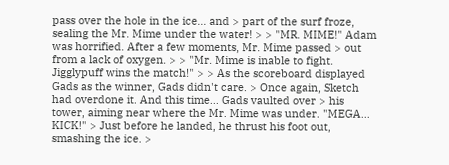pass over the hole in the ice... and > part of the surf froze, sealing the Mr. Mime under the water! > > "MR. MIME!" Adam was horrified. After a few moments, Mr. Mime passed > out from a lack of oxygen. > > "Mr. Mime is inable to fight. Jigglypuff wins the match!" > > As the scoreboard displayed Gads as the winner, Gads didn't care. > Once again, Sketch had overdone it. And this time... Gads vaulted over > his tower, aiming near where the Mr. Mime was under. "MEGA... KICK!" > Just before he landed, he thrust his foot out, smashing the ice. >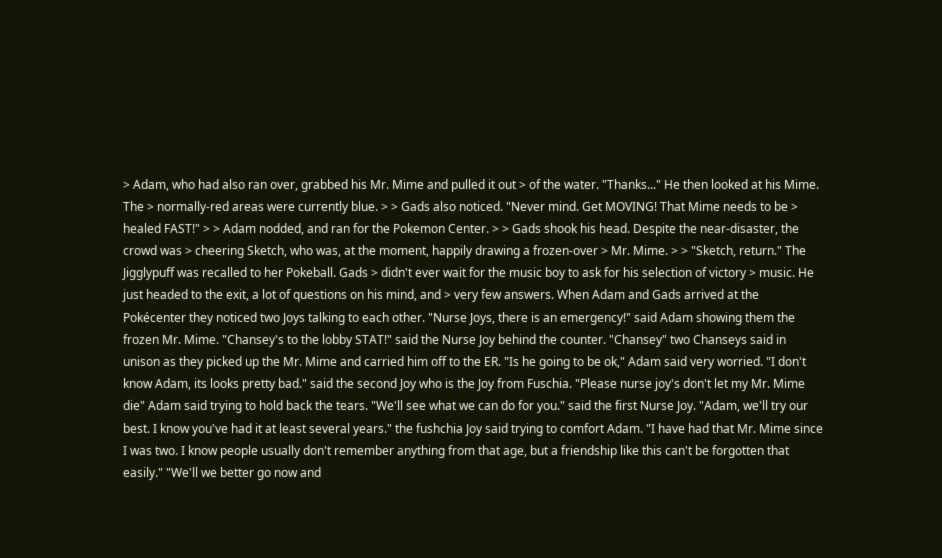> Adam, who had also ran over, grabbed his Mr. Mime and pulled it out > of the water. "Thanks..." He then looked at his Mime. The > normally-red areas were currently blue. > > Gads also noticed. "Never mind. Get MOVING! That Mime needs to be > healed FAST!" > > Adam nodded, and ran for the Pokemon Center. > > Gads shook his head. Despite the near-disaster, the crowd was > cheering Sketch, who was, at the moment, happily drawing a frozen-over > Mr. Mime. > > "Sketch, return." The Jigglypuff was recalled to her Pokeball. Gads > didn't ever wait for the music boy to ask for his selection of victory > music. He just headed to the exit, a lot of questions on his mind, and > very few answers. When Adam and Gads arrived at the Pokécenter they noticed two Joys talking to each other. "Nurse Joys, there is an emergency!" said Adam showing them the frozen Mr. Mime. "Chansey's to the lobby STAT!" said the Nurse Joy behind the counter. "Chansey" two Chanseys said in unison as they picked up the Mr. Mime and carried him off to the ER. "Is he going to be ok," Adam said very worried. "I don't know Adam, its looks pretty bad." said the second Joy who is the Joy from Fuschia. "Please nurse joy's don't let my Mr. Mime die" Adam said trying to hold back the tears. "We'll see what we can do for you." said the first Nurse Joy. "Adam, we'll try our best. I know you've had it at least several years." the fushchia Joy said trying to comfort Adam. "I have had that Mr. Mime since I was two. I know people usually don't remember anything from that age, but a friendship like this can't be forgotten that easily." "We'll we better go now and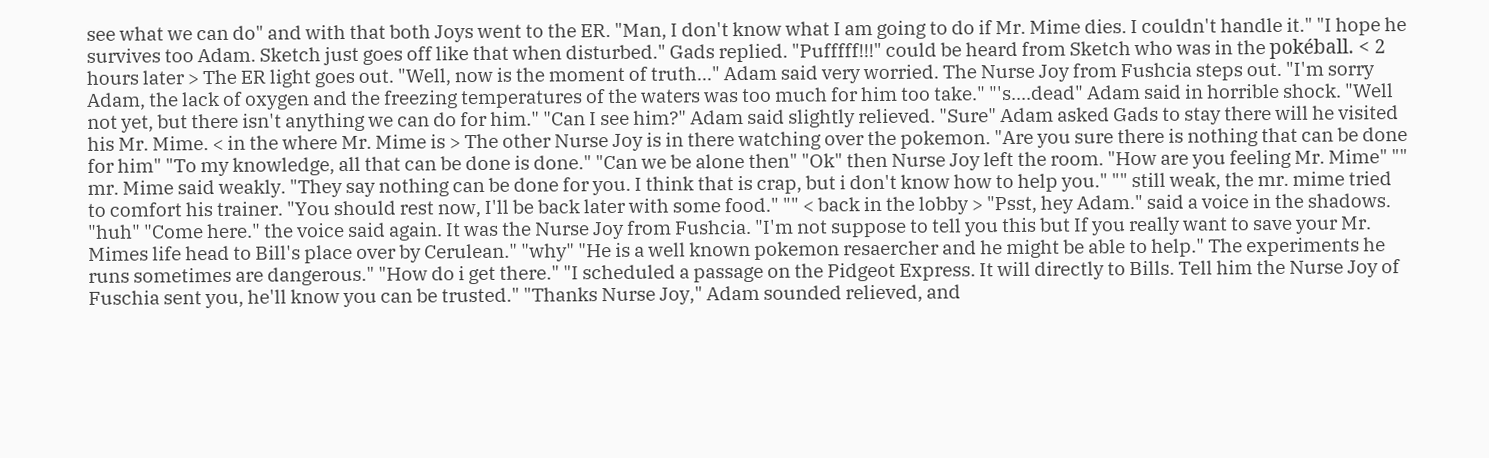see what we can do" and with that both Joys went to the ER. "Man, I don't know what I am going to do if Mr. Mime dies. I couldn't handle it." "I hope he survives too Adam. Sketch just goes off like that when disturbed." Gads replied. "Pufffff!!!" could be heard from Sketch who was in the pokéball. < 2 hours later > The ER light goes out. "Well, now is the moment of truth..." Adam said very worried. The Nurse Joy from Fushcia steps out. "I'm sorry Adam, the lack of oxygen and the freezing temperatures of the waters was too much for him too take." "'s....dead" Adam said in horrible shock. "Well not yet, but there isn't anything we can do for him." "Can I see him?" Adam said slightly relieved. "Sure" Adam asked Gads to stay there will he visited his Mr. Mime. < in the where Mr. Mime is > The other Nurse Joy is in there watching over the pokemon. "Are you sure there is nothing that can be done for him" "To my knowledge, all that can be done is done." "Can we be alone then" "Ok" then Nurse Joy left the room. "How are you feeling Mr. Mime" "" mr. Mime said weakly. "They say nothing can be done for you. I think that is crap, but i don't know how to help you." "" still weak, the mr. mime tried to comfort his trainer. "You should rest now, I'll be back later with some food." "" < back in the lobby > "Psst, hey Adam." said a voice in the shadows. "huh" "Come here." the voice said again. It was the Nurse Joy from Fushcia. "I'm not suppose to tell you this but If you really want to save your Mr. Mimes life head to Bill's place over by Cerulean." "why" "He is a well known pokemon resaercher and he might be able to help." The experiments he runs sometimes are dangerous." "How do i get there." "I scheduled a passage on the Pidgeot Express. It will directly to Bills. Tell him the Nurse Joy of Fuschia sent you, he'll know you can be trusted." "Thanks Nurse Joy," Adam sounded relieved, and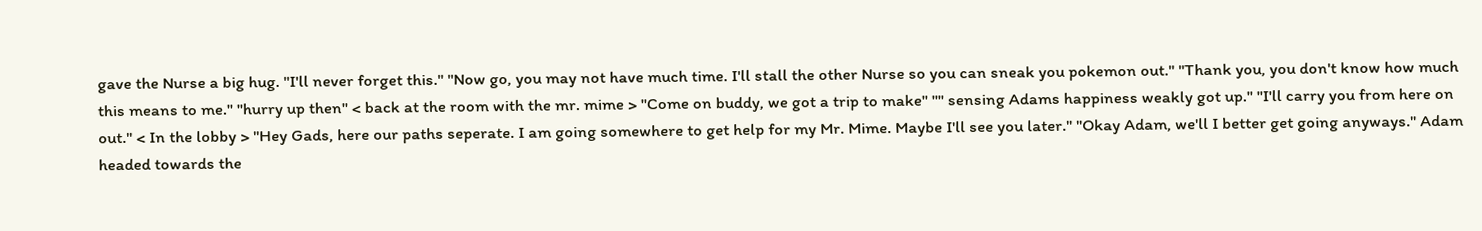gave the Nurse a big hug. "I'll never forget this." "Now go, you may not have much time. I'll stall the other Nurse so you can sneak you pokemon out." "Thank you, you don't know how much this means to me." "hurry up then" < back at the room with the mr. mime > "Come on buddy, we got a trip to make" "" sensing Adams happiness weakly got up." "I'll carry you from here on out." < In the lobby > "Hey Gads, here our paths seperate. I am going somewhere to get help for my Mr. Mime. Maybe I'll see you later." "Okay Adam, we'll I better get going anyways." Adam headed towards the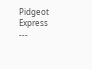Pidgeot Express ---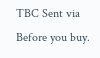TBC Sent via Before you buy.